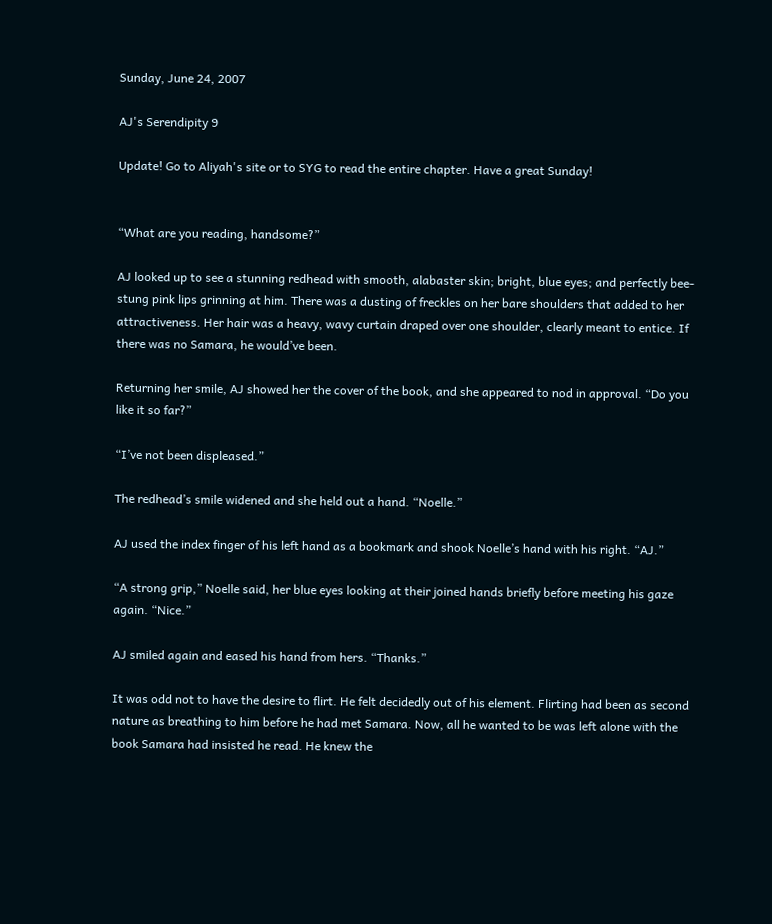Sunday, June 24, 2007

AJ's Serendipity 9

Update! Go to Aliyah's site or to SYG to read the entire chapter. Have a great Sunday!


“What are you reading, handsome?”

AJ looked up to see a stunning redhead with smooth, alabaster skin; bright, blue eyes; and perfectly bee-stung pink lips grinning at him. There was a dusting of freckles on her bare shoulders that added to her attractiveness. Her hair was a heavy, wavy curtain draped over one shoulder, clearly meant to entice. If there was no Samara, he would’ve been.

Returning her smile, AJ showed her the cover of the book, and she appeared to nod in approval. “Do you like it so far?”

“I’ve not been displeased.”

The redhead’s smile widened and she held out a hand. “Noelle.”

AJ used the index finger of his left hand as a bookmark and shook Noelle’s hand with his right. “AJ.”

“A strong grip,” Noelle said, her blue eyes looking at their joined hands briefly before meeting his gaze again. “Nice.”

AJ smiled again and eased his hand from hers. “Thanks.”

It was odd not to have the desire to flirt. He felt decidedly out of his element. Flirting had been as second nature as breathing to him before he had met Samara. Now, all he wanted to be was left alone with the book Samara had insisted he read. He knew the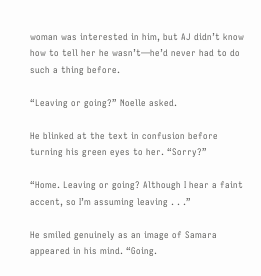woman was interested in him, but AJ didn’t know how to tell her he wasn’t—he’d never had to do such a thing before.

“Leaving or going?” Noelle asked.

He blinked at the text in confusion before turning his green eyes to her. “Sorry?”

“Home. Leaving or going? Although I hear a faint accent, so I’m assuming leaving . . .”

He smiled genuinely as an image of Samara appeared in his mind. “Going.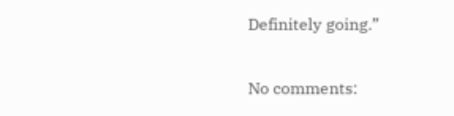Definitely going.”

No comments: